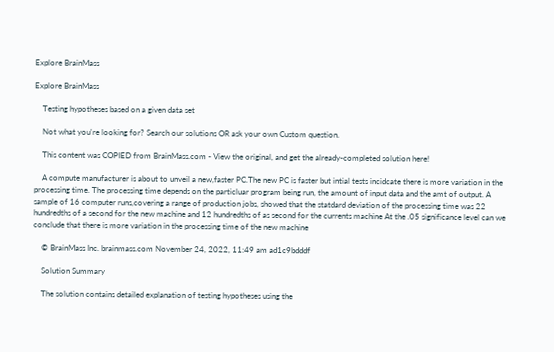Explore BrainMass

Explore BrainMass

    Testing hypotheses based on a given data set

    Not what you're looking for? Search our solutions OR ask your own Custom question.

    This content was COPIED from BrainMass.com - View the original, and get the already-completed solution here!

    A compute manufacturer is about to unveil a new,faster PC.The new PC is faster but intial tests incidcate there is more variation in the processing time. The processing time depends on the particluar program being run, the amount of input data and the amt of output. A sample of 16 computer runs,covering a range of production jobs, showed that the statdard deviation of the processing time was 22 hundredths of a second for the new machine and 12 hundredths of as second for the currents machine At the .05 significance level can we conclude that there is more variation in the processing time of the new machine

    © BrainMass Inc. brainmass.com November 24, 2022, 11:49 am ad1c9bdddf

    Solution Summary

    The solution contains detailed explanation of testing hypotheses using the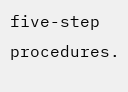five-step procedures.